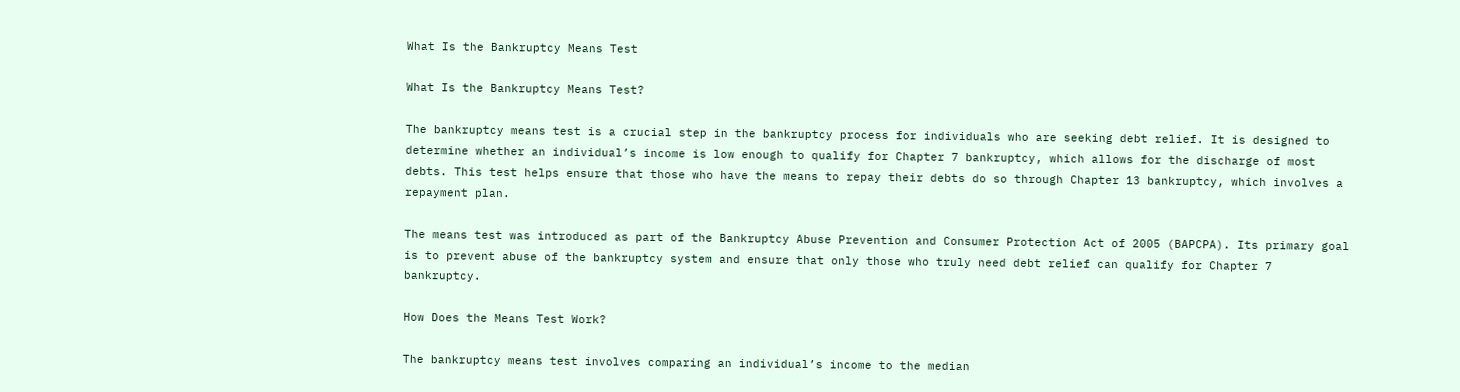What Is the Bankruptcy Means Test

What Is the Bankruptcy Means Test?

The bankruptcy means test is a crucial step in the bankruptcy process for individuals who are seeking debt relief. It is designed to determine whether an individual’s income is low enough to qualify for Chapter 7 bankruptcy, which allows for the discharge of most debts. This test helps ensure that those who have the means to repay their debts do so through Chapter 13 bankruptcy, which involves a repayment plan.

The means test was introduced as part of the Bankruptcy Abuse Prevention and Consumer Protection Act of 2005 (BAPCPA). Its primary goal is to prevent abuse of the bankruptcy system and ensure that only those who truly need debt relief can qualify for Chapter 7 bankruptcy.

How Does the Means Test Work?

The bankruptcy means test involves comparing an individual’s income to the median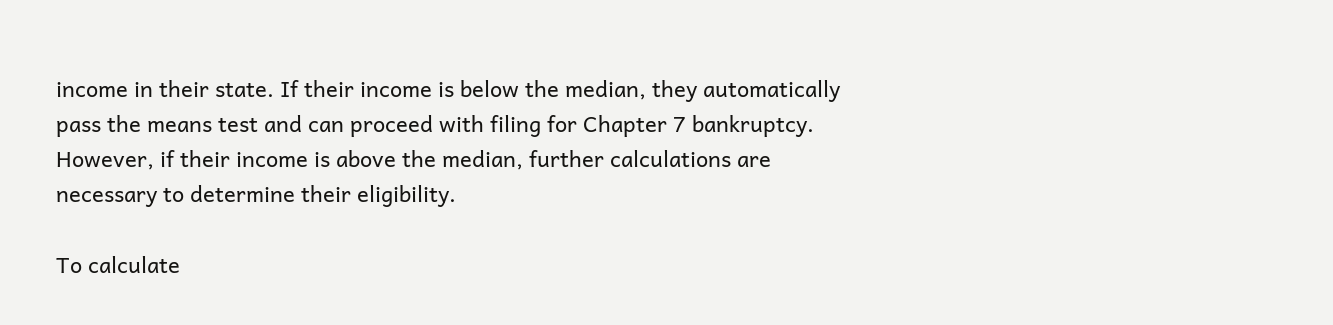income in their state. If their income is below the median, they automatically pass the means test and can proceed with filing for Chapter 7 bankruptcy. However, if their income is above the median, further calculations are necessary to determine their eligibility.

To calculate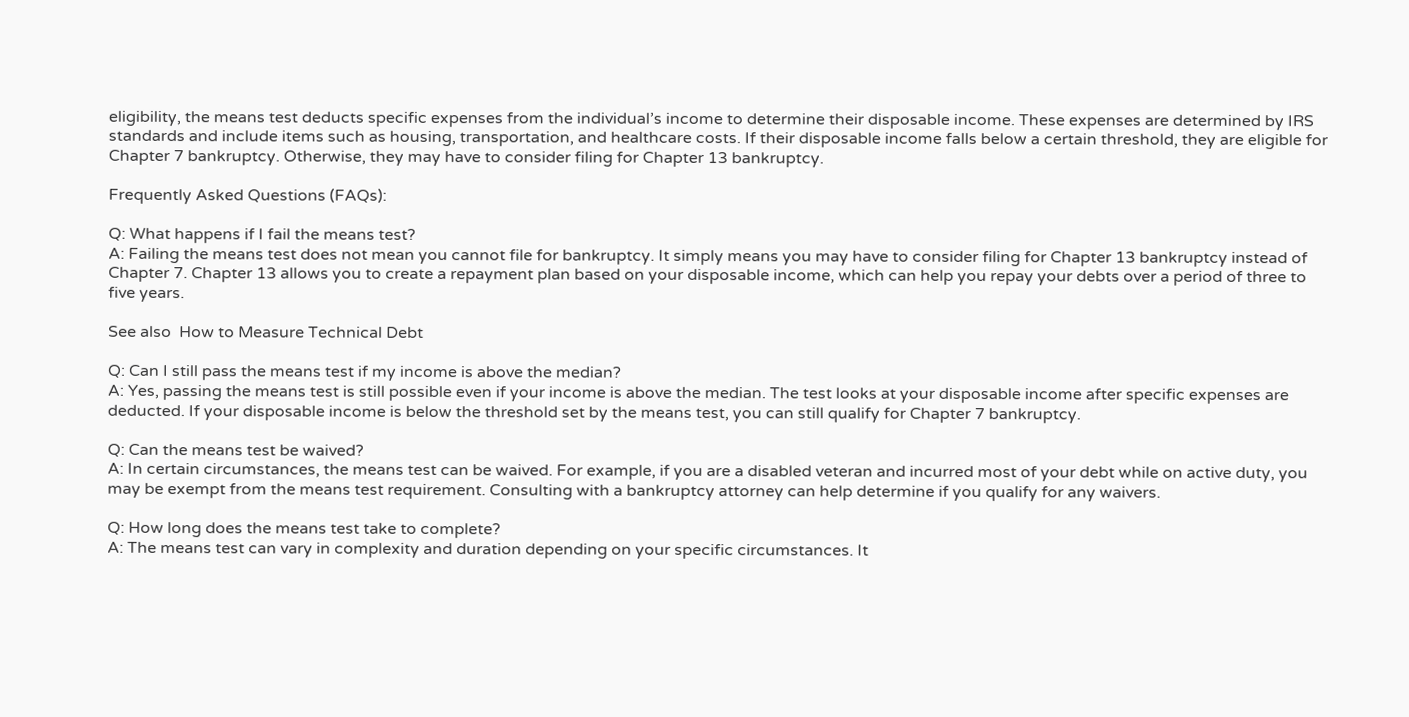eligibility, the means test deducts specific expenses from the individual’s income to determine their disposable income. These expenses are determined by IRS standards and include items such as housing, transportation, and healthcare costs. If their disposable income falls below a certain threshold, they are eligible for Chapter 7 bankruptcy. Otherwise, they may have to consider filing for Chapter 13 bankruptcy.

Frequently Asked Questions (FAQs):

Q: What happens if I fail the means test?
A: Failing the means test does not mean you cannot file for bankruptcy. It simply means you may have to consider filing for Chapter 13 bankruptcy instead of Chapter 7. Chapter 13 allows you to create a repayment plan based on your disposable income, which can help you repay your debts over a period of three to five years.

See also  How to Measure Technical Debt

Q: Can I still pass the means test if my income is above the median?
A: Yes, passing the means test is still possible even if your income is above the median. The test looks at your disposable income after specific expenses are deducted. If your disposable income is below the threshold set by the means test, you can still qualify for Chapter 7 bankruptcy.

Q: Can the means test be waived?
A: In certain circumstances, the means test can be waived. For example, if you are a disabled veteran and incurred most of your debt while on active duty, you may be exempt from the means test requirement. Consulting with a bankruptcy attorney can help determine if you qualify for any waivers.

Q: How long does the means test take to complete?
A: The means test can vary in complexity and duration depending on your specific circumstances. It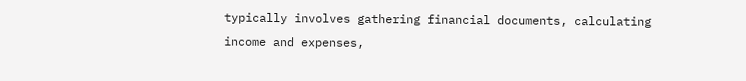typically involves gathering financial documents, calculating income and expenses,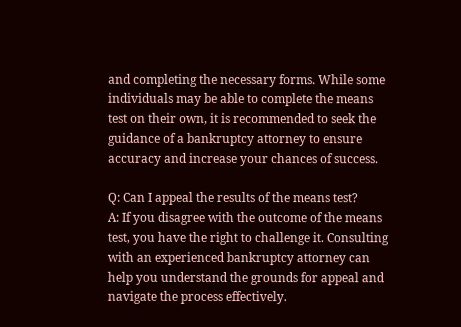and completing the necessary forms. While some individuals may be able to complete the means test on their own, it is recommended to seek the guidance of a bankruptcy attorney to ensure accuracy and increase your chances of success.

Q: Can I appeal the results of the means test?
A: If you disagree with the outcome of the means test, you have the right to challenge it. Consulting with an experienced bankruptcy attorney can help you understand the grounds for appeal and navigate the process effectively.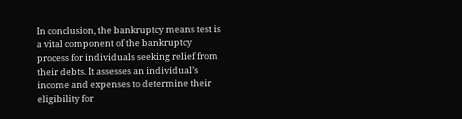In conclusion, the bankruptcy means test is a vital component of the bankruptcy process for individuals seeking relief from their debts. It assesses an individual’s income and expenses to determine their eligibility for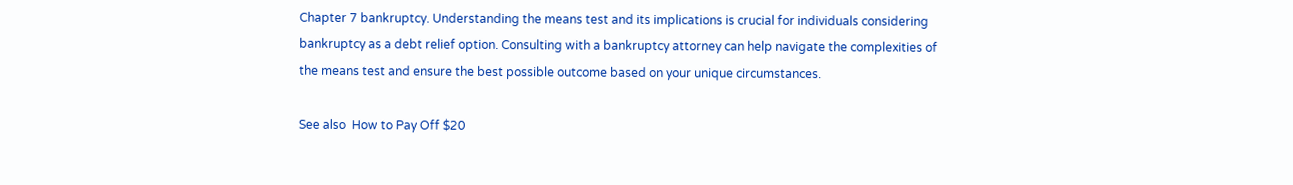Chapter 7 bankruptcy. Understanding the means test and its implications is crucial for individuals considering bankruptcy as a debt relief option. Consulting with a bankruptcy attorney can help navigate the complexities of the means test and ensure the best possible outcome based on your unique circumstances.

See also  How to Pay Off $20